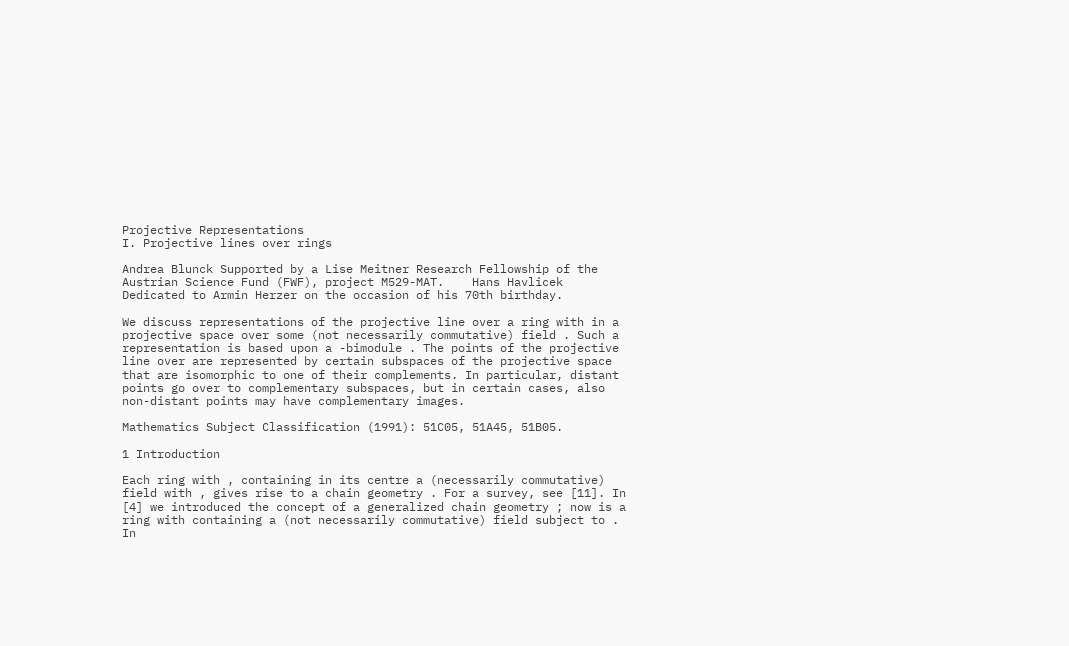Projective Representations
I. Projective lines over rings

Andrea Blunck Supported by a Lise Meitner Research Fellowship of the Austrian Science Fund (FWF), project M529-MAT.    Hans Havlicek
Dedicated to Armin Herzer on the occasion of his 70th birthday.

We discuss representations of the projective line over a ring with in a projective space over some (not necessarily commutative) field . Such a representation is based upon a -bimodule . The points of the projective line over are represented by certain subspaces of the projective space that are isomorphic to one of their complements. In particular, distant points go over to complementary subspaces, but in certain cases, also non-distant points may have complementary images.

Mathematics Subject Classification (1991): 51C05, 51A45, 51B05.

1 Introduction

Each ring with , containing in its centre a (necessarily commutative) field with , gives rise to a chain geometry . For a survey, see [11]. In [4] we introduced the concept of a generalized chain geometry ; now is a ring with containing a (not necessarily commutative) field subject to . In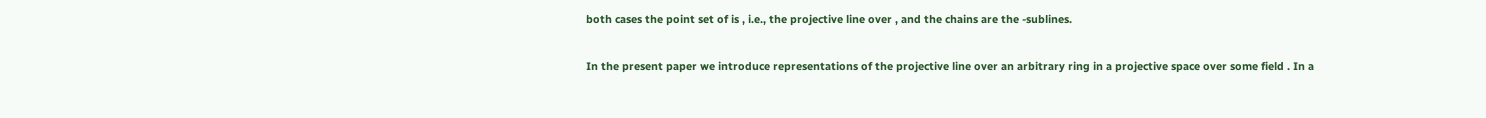both cases the point set of is , i.e., the projective line over , and the chains are the -sublines.

In the present paper we introduce representations of the projective line over an arbitrary ring in a projective space over some field . In a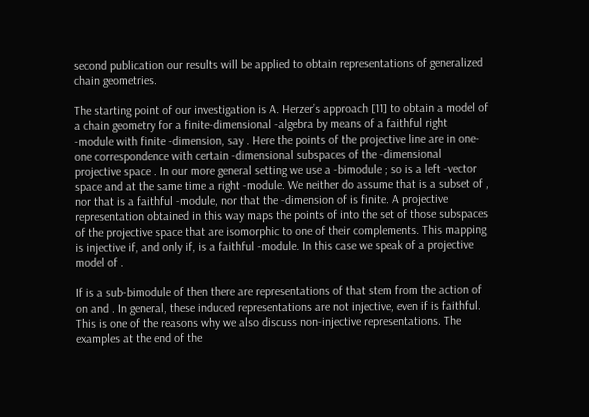second publication our results will be applied to obtain representations of generalized chain geometries.

The starting point of our investigation is A. Herzer’s approach [11] to obtain a model of a chain geometry for a finite-dimensional -algebra by means of a faithful right -module with finite -dimension, say . Here the points of the projective line are in one-one correspondence with certain -dimensional subspaces of the -dimensional projective space . In our more general setting we use a -bimodule ; so is a left -vector space and at the same time a right -module. We neither do assume that is a subset of , nor that is a faithful -module, nor that the -dimension of is finite. A projective representation obtained in this way maps the points of into the set of those subspaces of the projective space that are isomorphic to one of their complements. This mapping is injective if, and only if, is a faithful -module. In this case we speak of a projective model of .

If is a sub-bimodule of then there are representations of that stem from the action of on and . In general, these induced representations are not injective, even if is faithful. This is one of the reasons why we also discuss non-injective representations. The examples at the end of the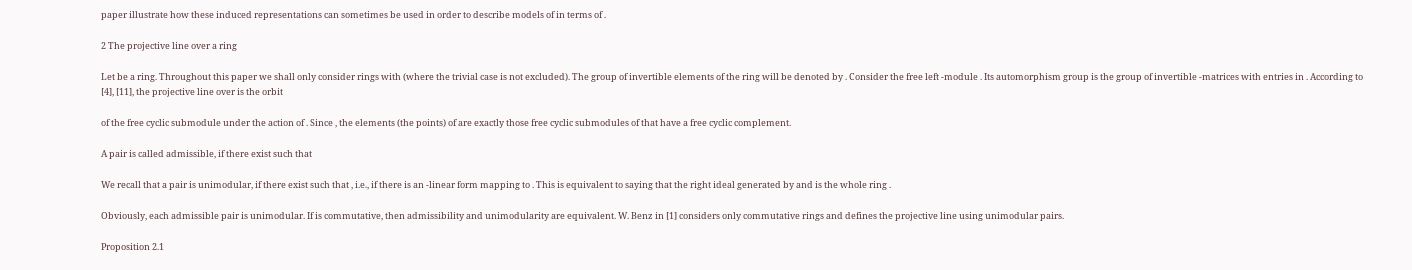paper illustrate how these induced representations can sometimes be used in order to describe models of in terms of .

2 The projective line over a ring

Let be a ring. Throughout this paper we shall only consider rings with (where the trivial case is not excluded). The group of invertible elements of the ring will be denoted by . Consider the free left -module . Its automorphism group is the group of invertible -matrices with entries in . According to [4], [11], the projective line over is the orbit

of the free cyclic submodule under the action of . Since , the elements (the points) of are exactly those free cyclic submodules of that have a free cyclic complement.

A pair is called admissible, if there exist such that

We recall that a pair is unimodular, if there exist such that , i.e., if there is an -linear form mapping to . This is equivalent to saying that the right ideal generated by and is the whole ring .

Obviously, each admissible pair is unimodular. If is commutative, then admissibility and unimodularity are equivalent. W. Benz in [1] considers only commutative rings and defines the projective line using unimodular pairs.

Proposition 2.1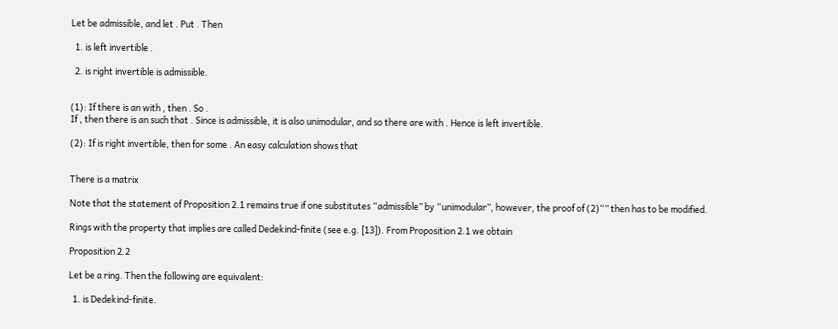Let be admissible, and let . Put . Then

  1. is left invertible .

  2. is right invertible is admissible.


(1): If there is an with , then . So .
If , then there is an such that . Since is admissible, it is also unimodular, and so there are with . Hence is left invertible.

(2): If is right invertible, then for some . An easy calculation shows that


There is a matrix

Note that the statement of Proposition 2.1 remains true if one substitutes “admissible” by “unimodular”, however, the proof of (2)“” then has to be modified.

Rings with the property that implies are called Dedekind-finite (see e.g. [13]). From Proposition 2.1 we obtain

Proposition 2.2

Let be a ring. Then the following are equivalent:

  1. is Dedekind-finite.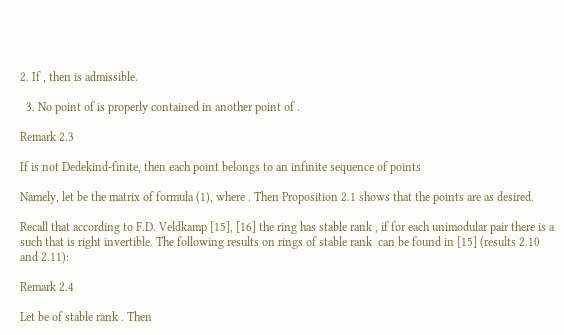2. If , then is admissible.

  3. No point of is properly contained in another point of .

Remark 2.3

If is not Dedekind-finite, then each point belongs to an infinite sequence of points

Namely, let be the matrix of formula (1), where . Then Proposition 2.1 shows that the points are as desired.

Recall that according to F.D. Veldkamp [15], [16] the ring has stable rank , if for each unimodular pair there is a such that is right invertible. The following results on rings of stable rank  can be found in [15] (results 2.10 and 2.11):

Remark 2.4

Let be of stable rank . Then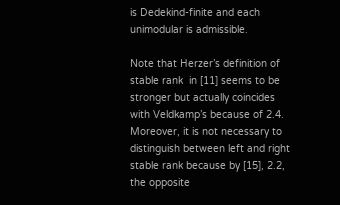is Dedekind-finite and each unimodular is admissible.

Note that Herzer’s definition of stable rank  in [11] seems to be stronger but actually coincides with Veldkamp’s because of 2.4. Moreover, it is not necessary to distinguish between left and right stable rank because by [15], 2.2, the opposite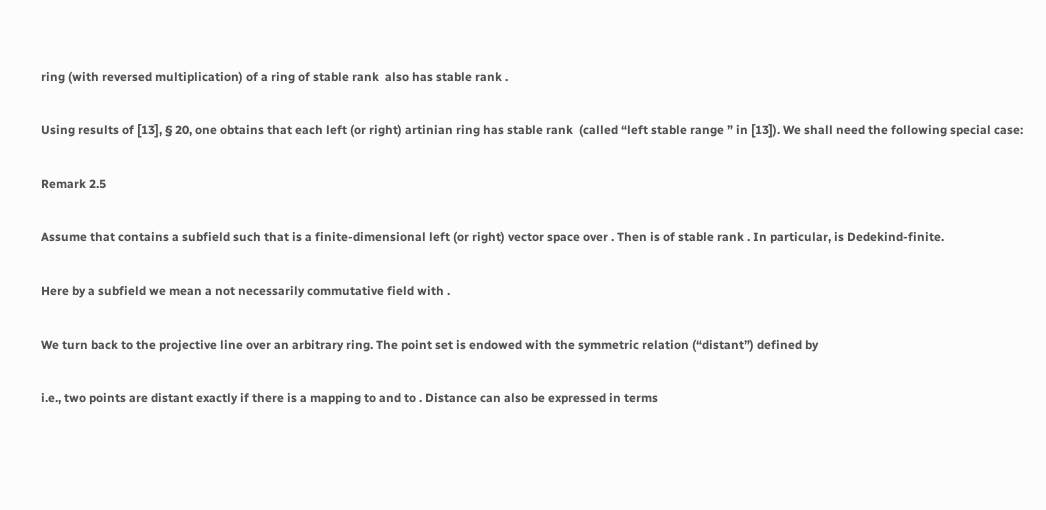ring (with reversed multiplication) of a ring of stable rank  also has stable rank .

Using results of [13], § 20, one obtains that each left (or right) artinian ring has stable rank  (called “left stable range ” in [13]). We shall need the following special case:

Remark 2.5

Assume that contains a subfield such that is a finite-dimensional left (or right) vector space over . Then is of stable rank . In particular, is Dedekind-finite.

Here by a subfield we mean a not necessarily commutative field with .

We turn back to the projective line over an arbitrary ring. The point set is endowed with the symmetric relation (“distant”) defined by

i.e., two points are distant exactly if there is a mapping to and to . Distance can also be expressed in terms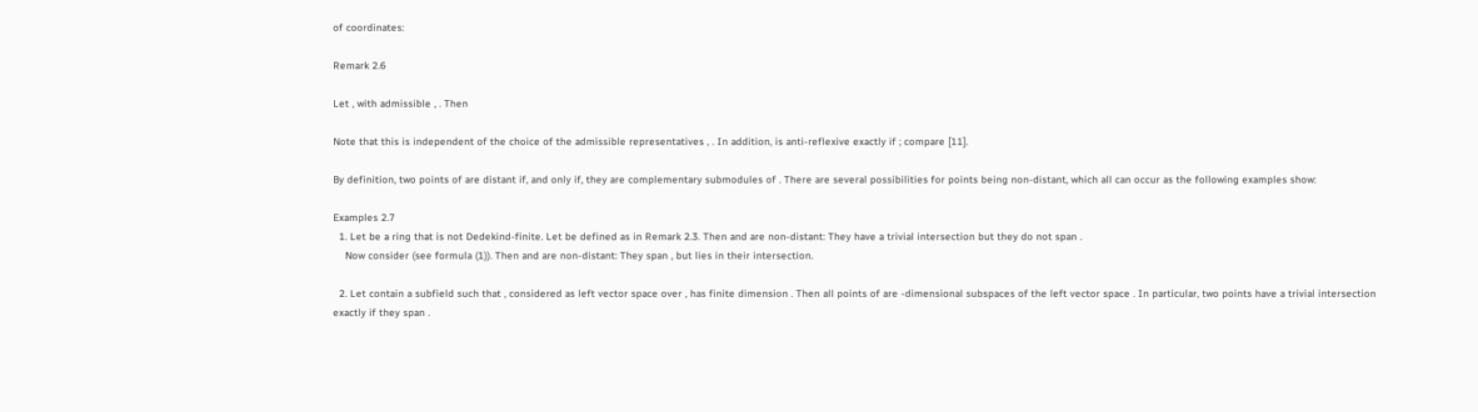of coordinates:

Remark 2.6

Let , with admissible , . Then

Note that this is independent of the choice of the admissible representatives , . In addition, is anti-reflexive exactly if ; compare [11].

By definition, two points of are distant if, and only if, they are complementary submodules of . There are several possibilities for points being non-distant, which all can occur as the following examples show:

Examples 2.7
  1. Let be a ring that is not Dedekind-finite. Let be defined as in Remark 2.3. Then and are non-distant: They have a trivial intersection but they do not span .
    Now consider (see formula (1)). Then and are non-distant: They span , but lies in their intersection.

  2. Let contain a subfield such that , considered as left vector space over , has finite dimension . Then all points of are -dimensional subspaces of the left vector space . In particular, two points have a trivial intersection exactly if they span .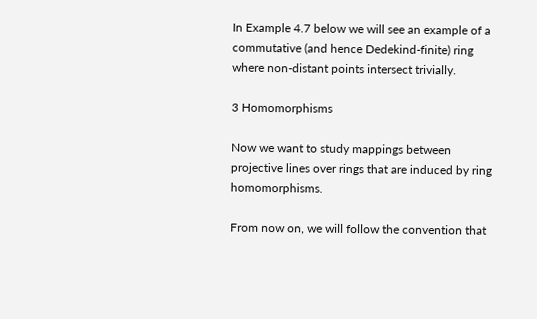In Example 4.7 below we will see an example of a commutative (and hence Dedekind-finite) ring where non-distant points intersect trivially.

3 Homomorphisms

Now we want to study mappings between projective lines over rings that are induced by ring homomorphisms.

From now on, we will follow the convention that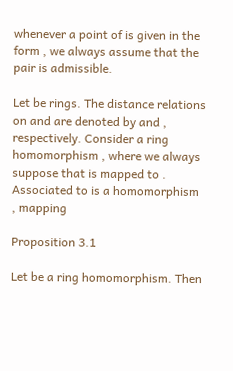whenever a point of is given in the form , we always assume that the pair is admissible.

Let be rings. The distance relations on and are denoted by and , respectively. Consider a ring homomorphism , where we always suppose that is mapped to . Associated to is a homomorphism , mapping

Proposition 3.1

Let be a ring homomorphism. Then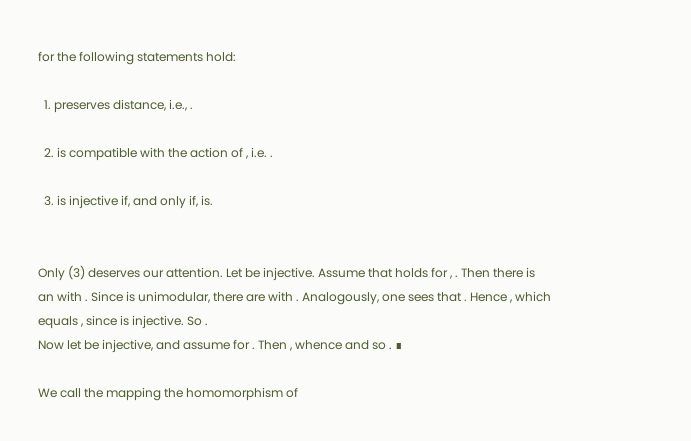for the following statements hold:

  1. preserves distance, i.e., .

  2. is compatible with the action of , i.e. .

  3. is injective if, and only if, is.


Only (3) deserves our attention. Let be injective. Assume that holds for , . Then there is an with . Since is unimodular, there are with . Analogously, one sees that . Hence , which equals , since is injective. So .
Now let be injective, and assume for . Then , whence and so . ∎

We call the mapping the homomorphism of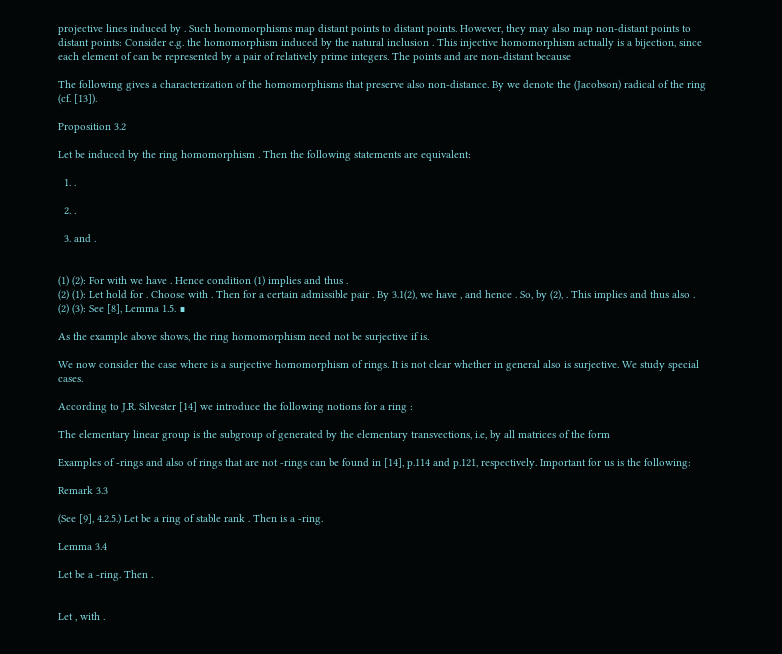projective lines induced by . Such homomorphisms map distant points to distant points. However, they may also map non-distant points to distant points: Consider e.g. the homomorphism induced by the natural inclusion . This injective homomorphism actually is a bijection, since each element of can be represented by a pair of relatively prime integers. The points and are non-distant because

The following gives a characterization of the homomorphisms that preserve also non-distance. By we denote the (Jacobson) radical of the ring (cf. [13]).

Proposition 3.2

Let be induced by the ring homomorphism . Then the following statements are equivalent:

  1. .

  2. .

  3. and .


(1) (2): For with we have . Hence condition (1) implies and thus .
(2) (1): Let hold for . Choose with . Then for a certain admissible pair . By 3.1(2), we have , and hence . So, by (2), . This implies and thus also .
(2) (3): See [8], Lemma 1.5. ∎

As the example above shows, the ring homomorphism need not be surjective if is.

We now consider the case where is a surjective homomorphism of rings. It is not clear whether in general also is surjective. We study special cases.

According to J.R. Silvester [14] we introduce the following notions for a ring :

The elementary linear group is the subgroup of generated by the elementary transvections, i.e, by all matrices of the form

Examples of -rings and also of rings that are not -rings can be found in [14], p.114 and p.121, respectively. Important for us is the following:

Remark 3.3

(See [9], 4.2.5.) Let be a ring of stable rank . Then is a -ring.

Lemma 3.4

Let be a -ring. Then .


Let , with .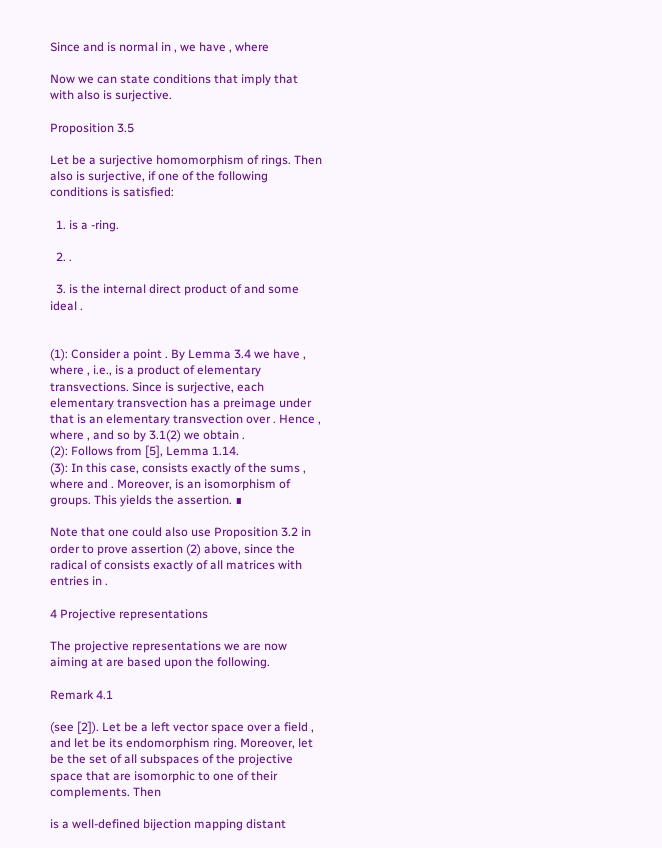Since and is normal in , we have , where

Now we can state conditions that imply that with also is surjective.

Proposition 3.5

Let be a surjective homomorphism of rings. Then also is surjective, if one of the following conditions is satisfied:

  1. is a -ring.

  2. .

  3. is the internal direct product of and some ideal .


(1): Consider a point . By Lemma 3.4 we have , where , i.e., is a product of elementary transvections. Since is surjective, each elementary transvection has a preimage under that is an elementary transvection over . Hence , where , and so by 3.1(2) we obtain .
(2): Follows from [5], Lemma 1.14.
(3): In this case, consists exactly of the sums , where and . Moreover, is an isomorphism of groups. This yields the assertion. ∎

Note that one could also use Proposition 3.2 in order to prove assertion (2) above, since the radical of consists exactly of all matrices with entries in .

4 Projective representations

The projective representations we are now aiming at are based upon the following.

Remark 4.1

(see [2]). Let be a left vector space over a field , and let be its endomorphism ring. Moreover, let be the set of all subspaces of the projective space that are isomorphic to one of their complements. Then

is a well-defined bijection mapping distant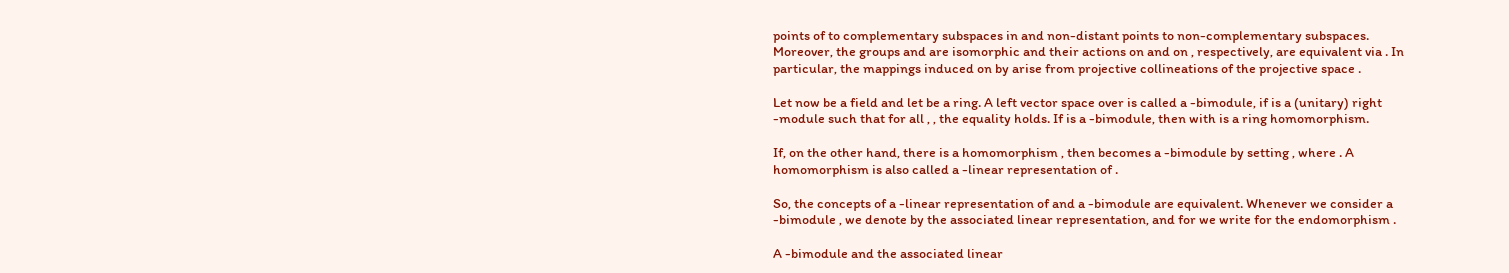points of to complementary subspaces in and non-distant points to non-complementary subspaces. Moreover, the groups and are isomorphic and their actions on and on , respectively, are equivalent via . In particular, the mappings induced on by arise from projective collineations of the projective space .

Let now be a field and let be a ring. A left vector space over is called a -bimodule, if is a (unitary) right -module such that for all , , the equality holds. If is a -bimodule, then with is a ring homomorphism.

If, on the other hand, there is a homomorphism , then becomes a -bimodule by setting , where . A homomorphism is also called a -linear representation of .

So, the concepts of a -linear representation of and a -bimodule are equivalent. Whenever we consider a -bimodule , we denote by the associated linear representation, and for we write for the endomorphism .

A -bimodule and the associated linear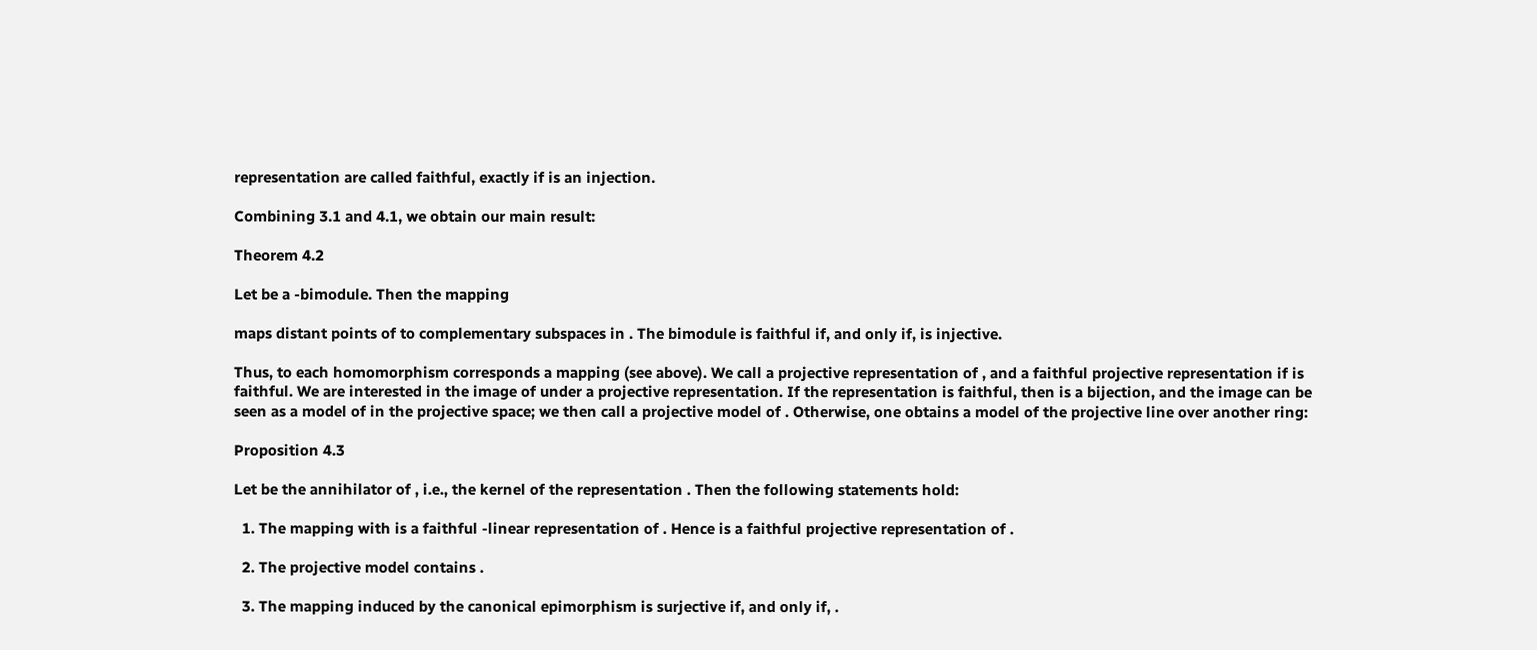representation are called faithful, exactly if is an injection.

Combining 3.1 and 4.1, we obtain our main result:

Theorem 4.2

Let be a -bimodule. Then the mapping

maps distant points of to complementary subspaces in . The bimodule is faithful if, and only if, is injective.

Thus, to each homomorphism corresponds a mapping (see above). We call a projective representation of , and a faithful projective representation if is faithful. We are interested in the image of under a projective representation. If the representation is faithful, then is a bijection, and the image can be seen as a model of in the projective space; we then call a projective model of . Otherwise, one obtains a model of the projective line over another ring:

Proposition 4.3

Let be the annihilator of , i.e., the kernel of the representation . Then the following statements hold:

  1. The mapping with is a faithful -linear representation of . Hence is a faithful projective representation of .

  2. The projective model contains .

  3. The mapping induced by the canonical epimorphism is surjective if, and only if, .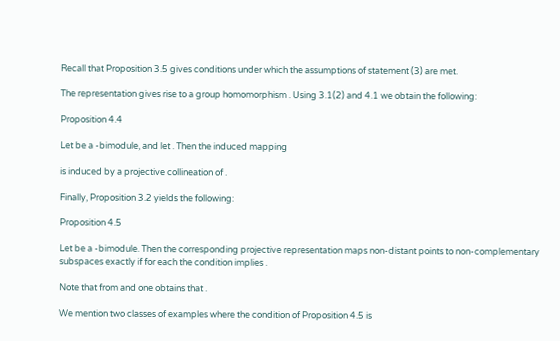Recall that Proposition 3.5 gives conditions under which the assumptions of statement (3) are met.

The representation gives rise to a group homomorphism . Using 3.1(2) and 4.1 we obtain the following:

Proposition 4.4

Let be a -bimodule, and let . Then the induced mapping

is induced by a projective collineation of .

Finally, Proposition 3.2 yields the following:

Proposition 4.5

Let be a -bimodule. Then the corresponding projective representation maps non-distant points to non-complementary subspaces exactly if for each the condition implies .

Note that from and one obtains that .

We mention two classes of examples where the condition of Proposition 4.5 is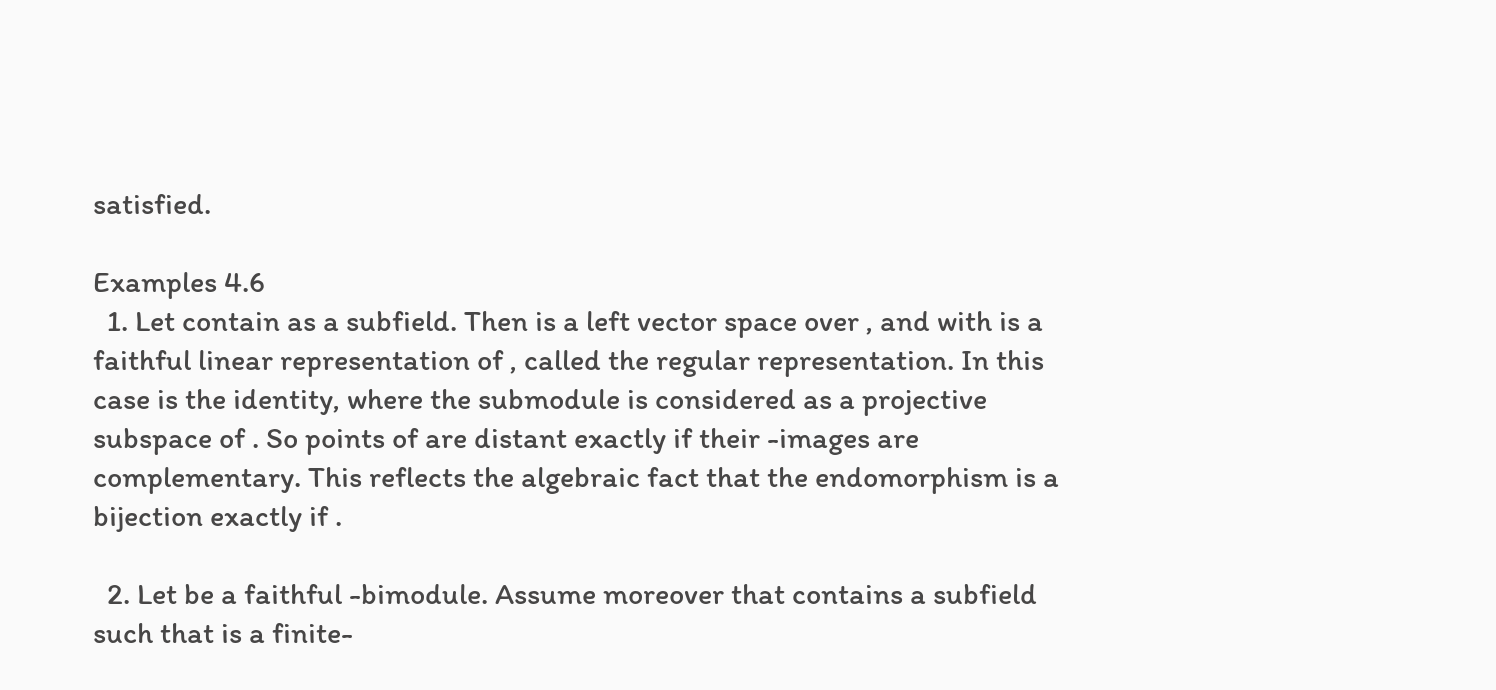satisfied.

Examples 4.6
  1. Let contain as a subfield. Then is a left vector space over , and with is a faithful linear representation of , called the regular representation. In this case is the identity, where the submodule is considered as a projective subspace of . So points of are distant exactly if their -images are complementary. This reflects the algebraic fact that the endomorphism is a bijection exactly if .

  2. Let be a faithful -bimodule. Assume moreover that contains a subfield such that is a finite-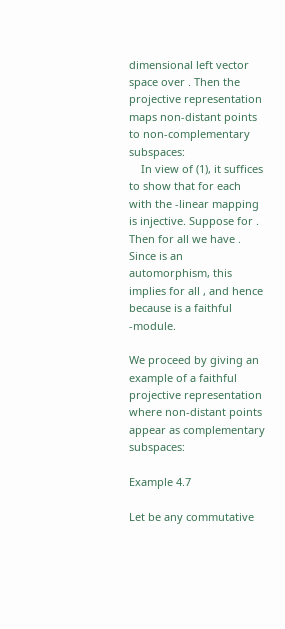dimensional left vector space over . Then the projective representation maps non-distant points to non-complementary subspaces:
    In view of (1), it suffices to show that for each with the -linear mapping is injective. Suppose for . Then for all we have . Since is an automorphism, this implies for all , and hence because is a faithful -module.

We proceed by giving an example of a faithful projective representation where non-distant points appear as complementary subspaces:

Example 4.7

Let be any commutative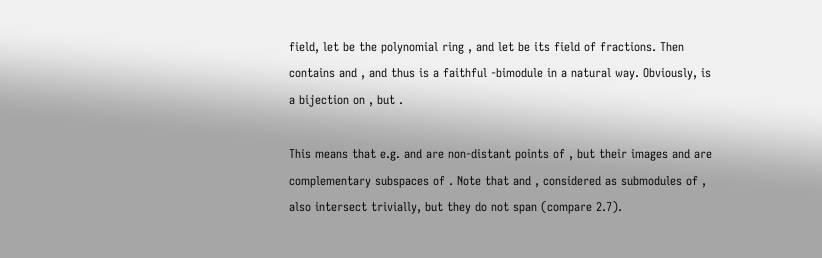field, let be the polynomial ring , and let be its field of fractions. Then contains and , and thus is a faithful -bimodule in a natural way. Obviously, is a bijection on , but .

This means that e.g. and are non-distant points of , but their images and are complementary subspaces of . Note that and , considered as submodules of , also intersect trivially, but they do not span (compare 2.7).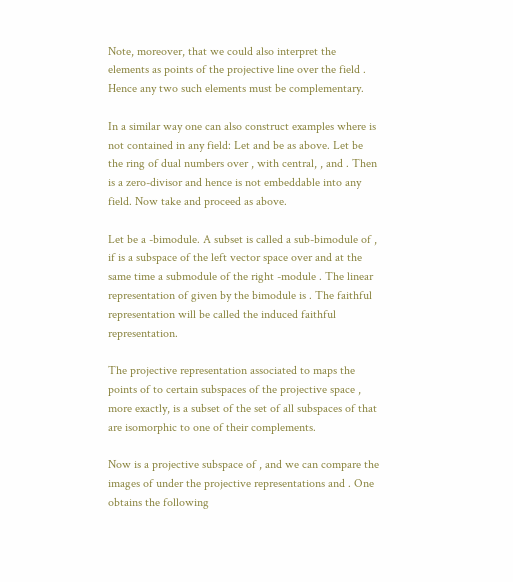Note, moreover, that we could also interpret the elements as points of the projective line over the field . Hence any two such elements must be complementary.

In a similar way one can also construct examples where is not contained in any field: Let and be as above. Let be the ring of dual numbers over , with central, , and . Then is a zero-divisor and hence is not embeddable into any field. Now take and proceed as above.

Let be a -bimodule. A subset is called a sub-bimodule of , if is a subspace of the left vector space over and at the same time a submodule of the right -module . The linear representation of given by the bimodule is . The faithful representation will be called the induced faithful representation.

The projective representation associated to maps the points of to certain subspaces of the projective space , more exactly, is a subset of the set of all subspaces of that are isomorphic to one of their complements.

Now is a projective subspace of , and we can compare the images of under the projective representations and . One obtains the following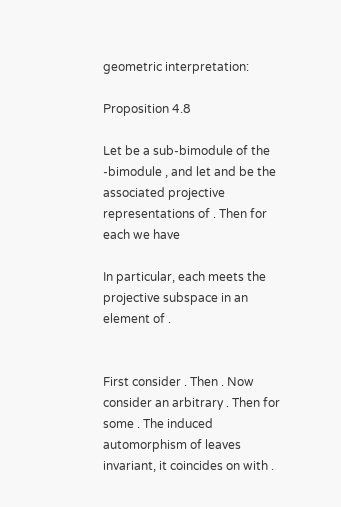geometric interpretation:

Proposition 4.8

Let be a sub-bimodule of the -bimodule , and let and be the associated projective representations of . Then for each we have

In particular, each meets the projective subspace in an element of .


First consider . Then . Now consider an arbitrary . Then for some . The induced automorphism of leaves invariant, it coincides on with .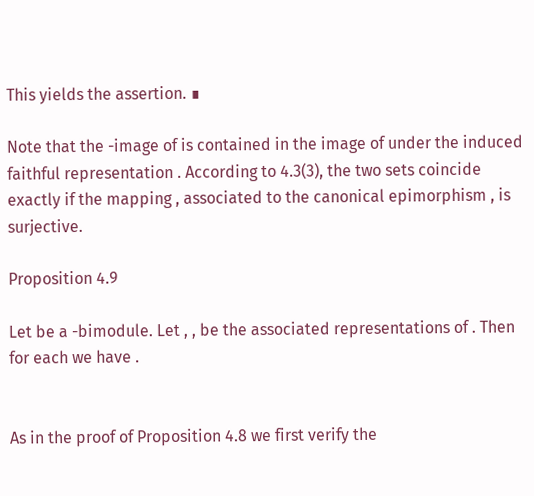This yields the assertion. ∎

Note that the -image of is contained in the image of under the induced faithful representation . According to 4.3(3), the two sets coincide exactly if the mapping , associated to the canonical epimorphism , is surjective.

Proposition 4.9

Let be a -bimodule. Let , , be the associated representations of . Then for each we have .


As in the proof of Proposition 4.8 we first verify the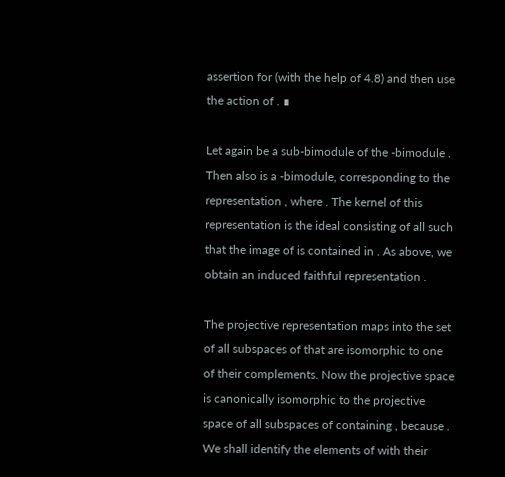assertion for (with the help of 4.8) and then use the action of . ∎

Let again be a sub-bimodule of the -bimodule . Then also is a -bimodule, corresponding to the representation , where . The kernel of this representation is the ideal consisting of all such that the image of is contained in . As above, we obtain an induced faithful representation .

The projective representation maps into the set of all subspaces of that are isomorphic to one of their complements. Now the projective space is canonically isomorphic to the projective space of all subspaces of containing , because . We shall identify the elements of with their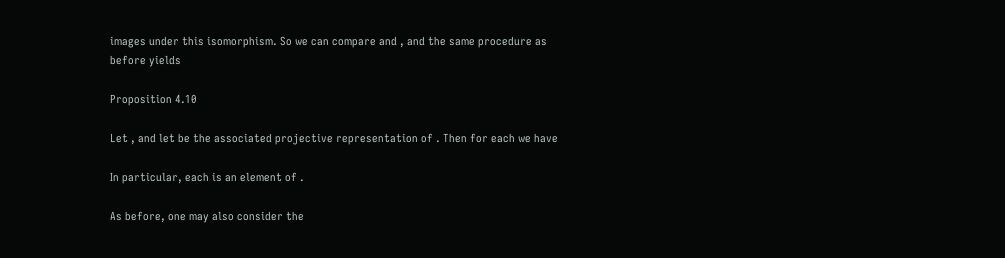images under this isomorphism. So we can compare and , and the same procedure as before yields

Proposition 4.10

Let , and let be the associated projective representation of . Then for each we have

In particular, each is an element of .

As before, one may also consider the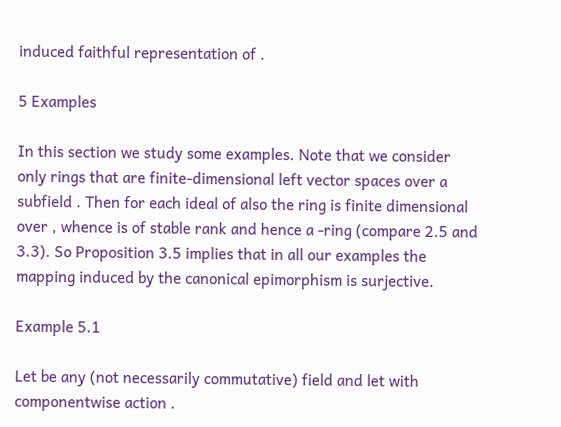induced faithful representation of .

5 Examples

In this section we study some examples. Note that we consider only rings that are finite-dimensional left vector spaces over a subfield . Then for each ideal of also the ring is finite dimensional over , whence is of stable rank and hence a -ring (compare 2.5 and 3.3). So Proposition 3.5 implies that in all our examples the mapping induced by the canonical epimorphism is surjective.

Example 5.1

Let be any (not necessarily commutative) field and let with componentwise action .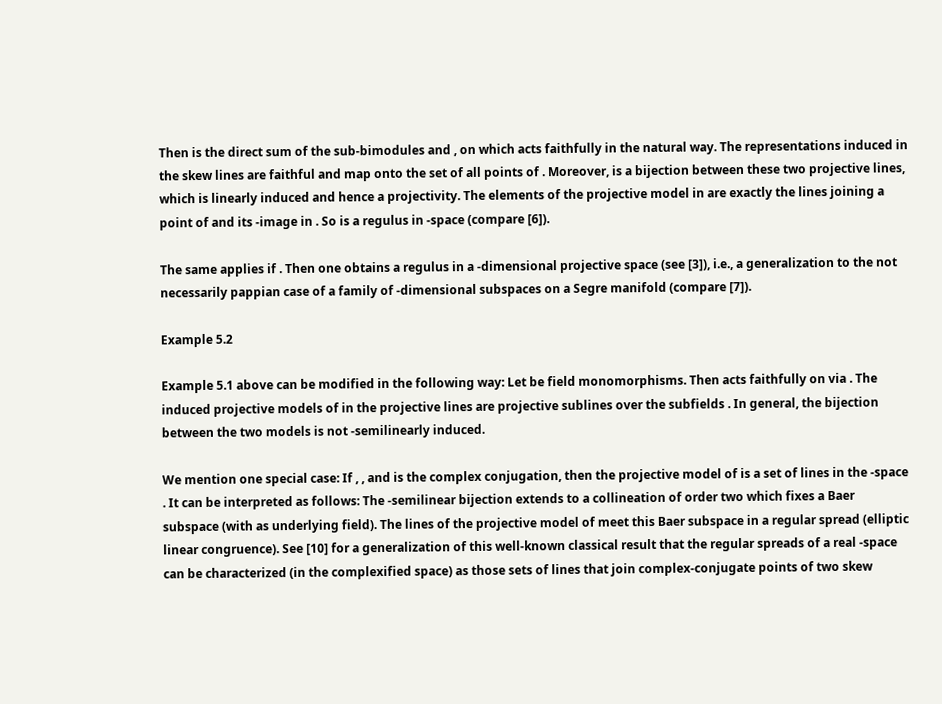Then is the direct sum of the sub-bimodules and , on which acts faithfully in the natural way. The representations induced in the skew lines are faithful and map onto the set of all points of . Moreover, is a bijection between these two projective lines, which is linearly induced and hence a projectivity. The elements of the projective model in are exactly the lines joining a point of and its -image in . So is a regulus in -space (compare [6]).

The same applies if . Then one obtains a regulus in a -dimensional projective space (see [3]), i.e., a generalization to the not necessarily pappian case of a family of -dimensional subspaces on a Segre manifold (compare [7]).

Example 5.2

Example 5.1 above can be modified in the following way: Let be field monomorphisms. Then acts faithfully on via . The induced projective models of in the projective lines are projective sublines over the subfields . In general, the bijection between the two models is not -semilinearly induced.

We mention one special case: If , , and is the complex conjugation, then the projective model of is a set of lines in the -space . It can be interpreted as follows: The -semilinear bijection extends to a collineation of order two which fixes a Baer subspace (with as underlying field). The lines of the projective model of meet this Baer subspace in a regular spread (elliptic linear congruence). See [10] for a generalization of this well-known classical result that the regular spreads of a real -space can be characterized (in the complexified space) as those sets of lines that join complex-conjugate points of two skew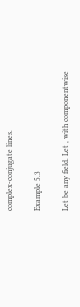complex-conjugate lines.

Example 5.3

Let be any field. Let , with componentwise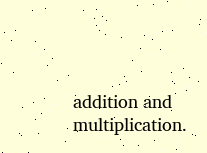addition and multiplication.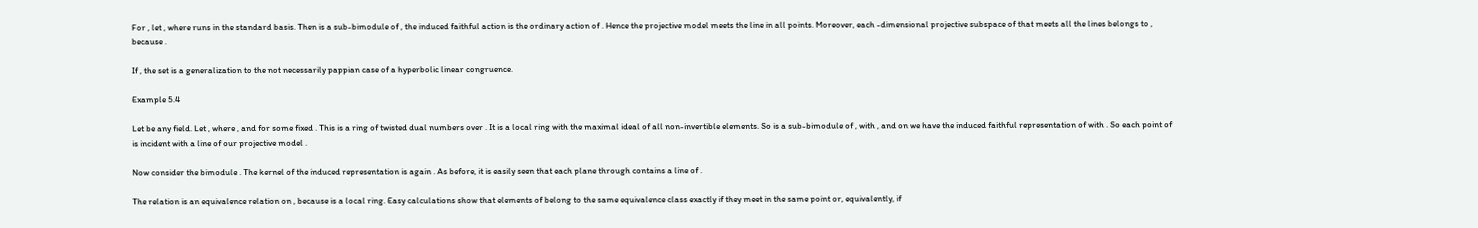For , let , where runs in the standard basis. Then is a sub-bimodule of , the induced faithful action is the ordinary action of . Hence the projective model meets the line in all points. Moreover, each -dimensional projective subspace of that meets all the lines belongs to , because .

If , the set is a generalization to the not necessarily pappian case of a hyperbolic linear congruence.

Example 5.4

Let be any field. Let , where , and for some fixed . This is a ring of twisted dual numbers over . It is a local ring with the maximal ideal of all non-invertible elements. So is a sub-bimodule of , with , and on we have the induced faithful representation of with . So each point of is incident with a line of our projective model .

Now consider the bimodule . The kernel of the induced representation is again . As before, it is easily seen that each plane through contains a line of .

The relation is an equivalence relation on , because is a local ring. Easy calculations show that elements of belong to the same equivalence class exactly if they meet in the same point or, equivalently, if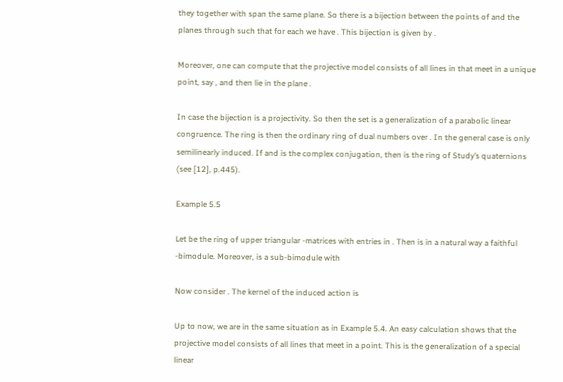they together with span the same plane. So there is a bijection between the points of and the planes through such that for each we have . This bijection is given by .

Moreover, one can compute that the projective model consists of all lines in that meet in a unique point, say , and then lie in the plane .

In case the bijection is a projectivity. So then the set is a generalization of a parabolic linear congruence. The ring is then the ordinary ring of dual numbers over . In the general case is only semilinearly induced. If and is the complex conjugation, then is the ring of Study’s quaternions (see [12], p.445).

Example 5.5

Let be the ring of upper triangular -matrices with entries in . Then is in a natural way a faithful -bimodule. Moreover, is a sub-bimodule with

Now consider . The kernel of the induced action is

Up to now, we are in the same situation as in Example 5.4. An easy calculation shows that the projective model consists of all lines that meet in a point. This is the generalization of a special linear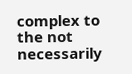complex to the not necessarily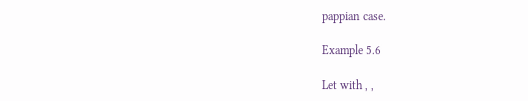pappian case.

Example 5.6

Let with , ,